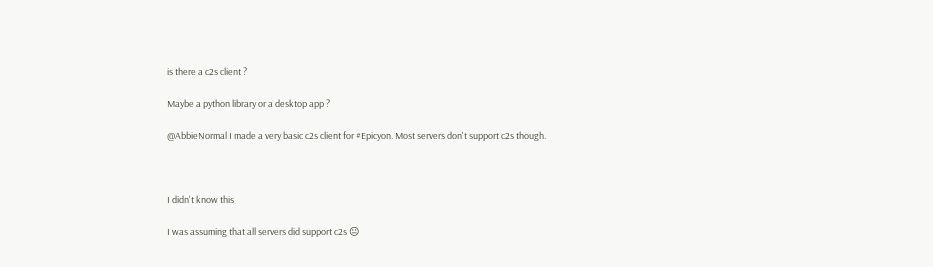is there a c2s client ?

Maybe a python library or a desktop app ?

@AbbieNormal I made a very basic c2s client for #Epicyon. Most servers don't support c2s though.



I didn't know this

I was assuming that all servers did support c2s 😐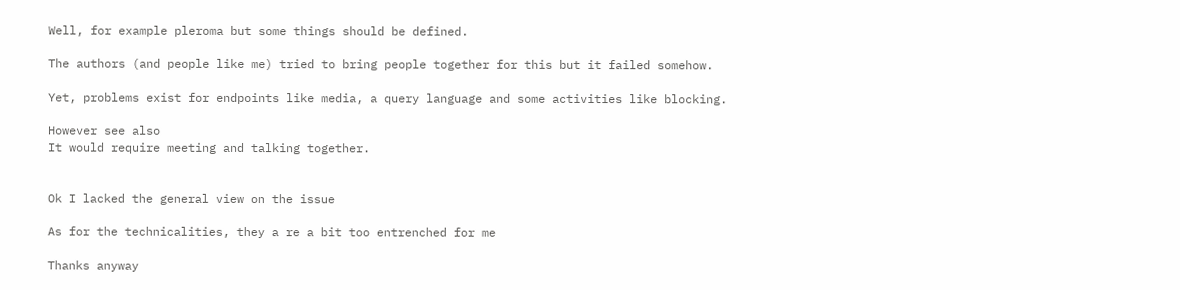Well, for example pleroma but some things should be defined.

The authors (and people like me) tried to bring people together for this but it failed somehow.

Yet, problems exist for endpoints like media, a query language and some activities like blocking.

However see also
It would require meeting and talking together.


Ok I lacked the general view on the issue

As for the technicalities, they a re a bit too entrenched for me

Thanks anyway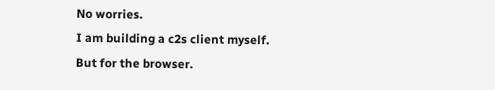No worries.
I am building a c2s client myself. But for the browser.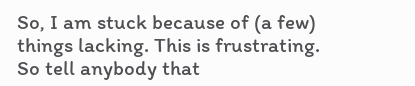So, I am stuck because of (a few) things lacking. This is frustrating.
So tell anybody that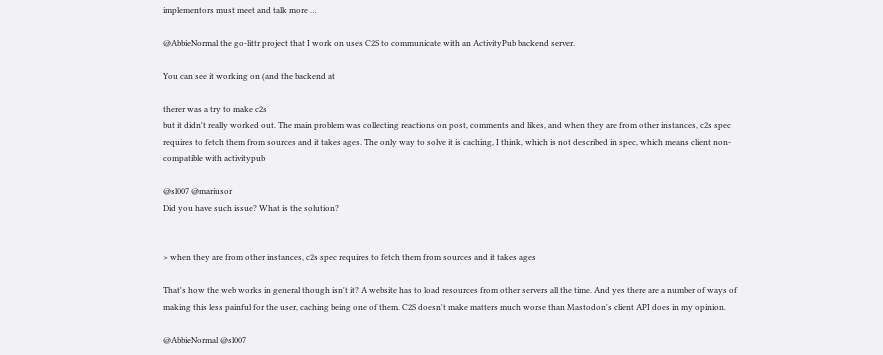implementors must meet and talk more …

@AbbieNormal the go-littr project that I work on uses C2S to communicate with an ActivityPub backend server.

You can see it working on (and the backend at

therer was a try to make c2s
but it didn't really worked out. The main problem was collecting reactions on post, comments and likes, and when they are from other instances, c2s spec requires to fetch them from sources and it takes ages. The only way to solve it is caching, I think, which is not described in spec, which means client non-compatible with activitypub

@sl007 @mariusor
Did you have such issue? What is the solution?


> when they are from other instances, c2s spec requires to fetch them from sources and it takes ages

That's how the web works in general though isn't it? A website has to load resources from other servers all the time. And yes there are a number of ways of making this less painful for the user, caching being one of them. C2S doesn't make matters much worse than Mastodon's client API does in my opinion.

@AbbieNormal @sl007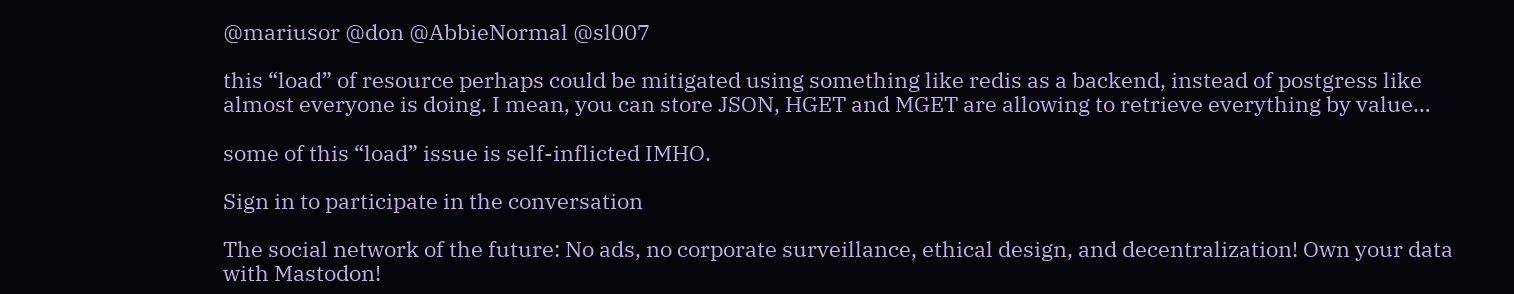@mariusor @don @AbbieNormal @sl007

this “load” of resource perhaps could be mitigated using something like redis as a backend, instead of postgress like almost everyone is doing. I mean, you can store JSON, HGET and MGET are allowing to retrieve everything by value…

some of this “load” issue is self-inflicted IMHO.

Sign in to participate in the conversation

The social network of the future: No ads, no corporate surveillance, ethical design, and decentralization! Own your data with Mastodon!